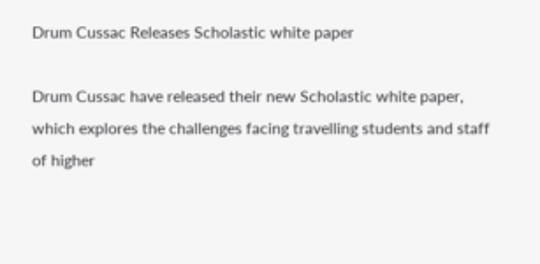Drum Cussac Releases Scholastic white paper

Drum Cussac have released their new Scholastic white paper, which explores the challenges facing travelling students and staff of higher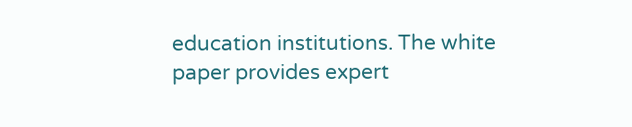education institutions. The white paper provides expert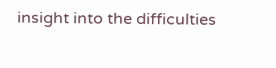insight into the difficulties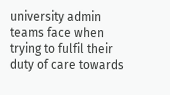university admin teams face when trying to fulfil their duty of care towards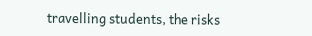travelling students, the risks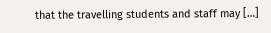that the travelling students and staff may […]